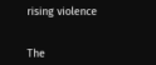rising violence


The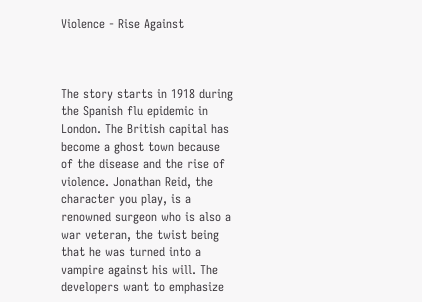Violence - Rise Against



The story starts in 1918 during the Spanish flu epidemic in London. The British capital has become a ghost town because of the disease and the rise of violence. Jonathan Reid, the character you play, is a renowned surgeon who is also a war veteran, the twist being that he was turned into a vampire against his will. The developers want to emphasize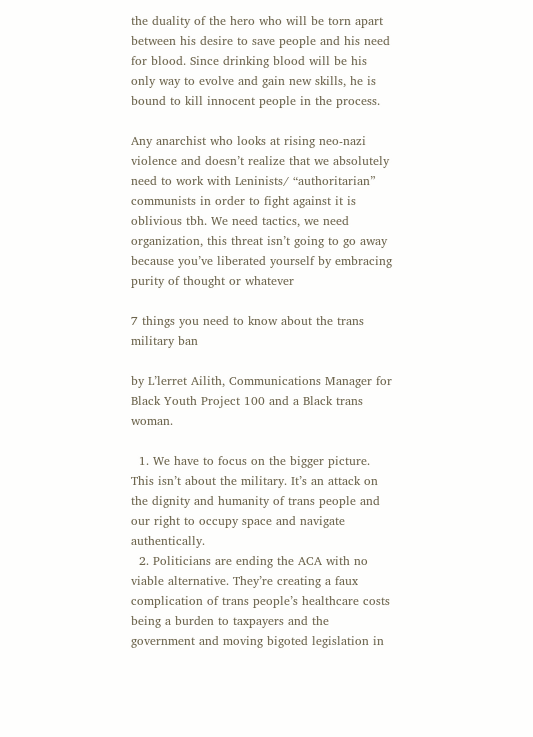the duality of the hero who will be torn apart between his desire to save people and his need for blood. Since drinking blood will be his only way to evolve and gain new skills, he is bound to kill innocent people in the process.

Any anarchist who looks at rising neo-nazi violence and doesn’t realize that we absolutely need to work with Leninists/ “authoritarian” communists in order to fight against it is oblivious tbh. We need tactics, we need organization, this threat isn’t going to go away because you’ve liberated yourself by embracing purity of thought or whatever

7 things you need to know about the trans military ban

by L’lerret Ailith, Communications Manager for Black Youth Project 100 and a Black trans woman.

  1. We have to focus on the bigger picture. This isn’t about the military. It’s an attack on the dignity and humanity of trans people and our right to occupy space and navigate authentically.
  2. Politicians are ending the ACA with no viable alternative. They’re creating a faux complication of trans people’s healthcare costs being a burden to taxpayers and the government and moving bigoted legislation in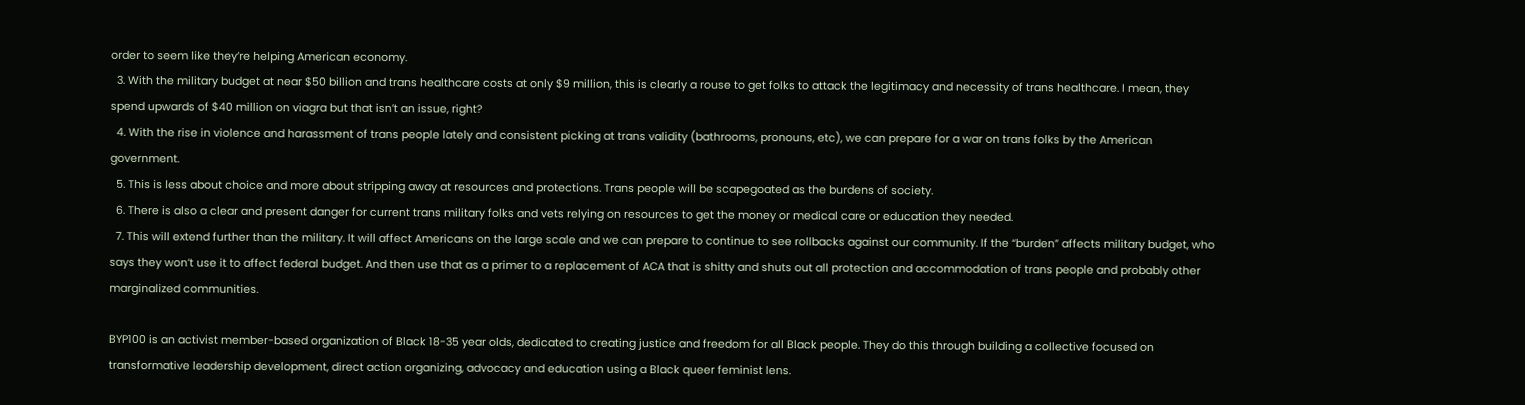order to seem like they’re helping American economy.
  3. With the military budget at near $50 billion and trans healthcare costs at only $9 million, this is clearly a rouse to get folks to attack the legitimacy and necessity of trans healthcare. I mean, they spend upwards of $40 million on viagra but that isn’t an issue, right?
  4. With the rise in violence and harassment of trans people lately and consistent picking at trans validity (bathrooms, pronouns, etc), we can prepare for a war on trans folks by the American government.
  5. This is less about choice and more about stripping away at resources and protections. Trans people will be scapegoated as the burdens of society.
  6. There is also a clear and present danger for current trans military folks and vets relying on resources to get the money or medical care or education they needed.
  7. This will extend further than the military. It will affect Americans on the large scale and we can prepare to continue to see rollbacks against our community. If the “burden” affects military budget, who says they won’t use it to affect federal budget. And then use that as a primer to a replacement of ACA that is shitty and shuts out all protection and accommodation of trans people and probably other marginalized communities.

BYP100 is an activist member-based organization of Black 18-35 year olds, dedicated to creating justice and freedom for all Black people. They do this through building a collective focused on transformative leadership development, direct action organizing, advocacy and education using a Black queer feminist lens.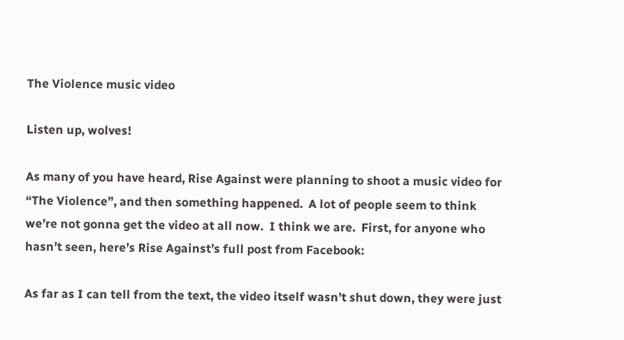The Violence music video

Listen up, wolves!

As many of you have heard, Rise Against were planning to shoot a music video for “The Violence”, and then something happened.  A lot of people seem to think we’re not gonna get the video at all now.  I think we are.  First, for anyone who hasn’t seen, here’s Rise Against’s full post from Facebook:

As far as I can tell from the text, the video itself wasn’t shut down, they were just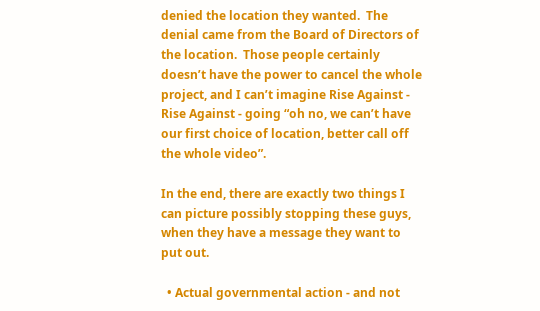denied the location they wanted.  The denial came from the Board of Directors of the location.  Those people certainly doesn’t have the power to cancel the whole project, and I can’t imagine Rise Against - Rise Against - going “oh no, we can’t have our first choice of location, better call off the whole video”.

In the end, there are exactly two things I can picture possibly stopping these guys, when they have a message they want to put out.

  • Actual governmental action - and not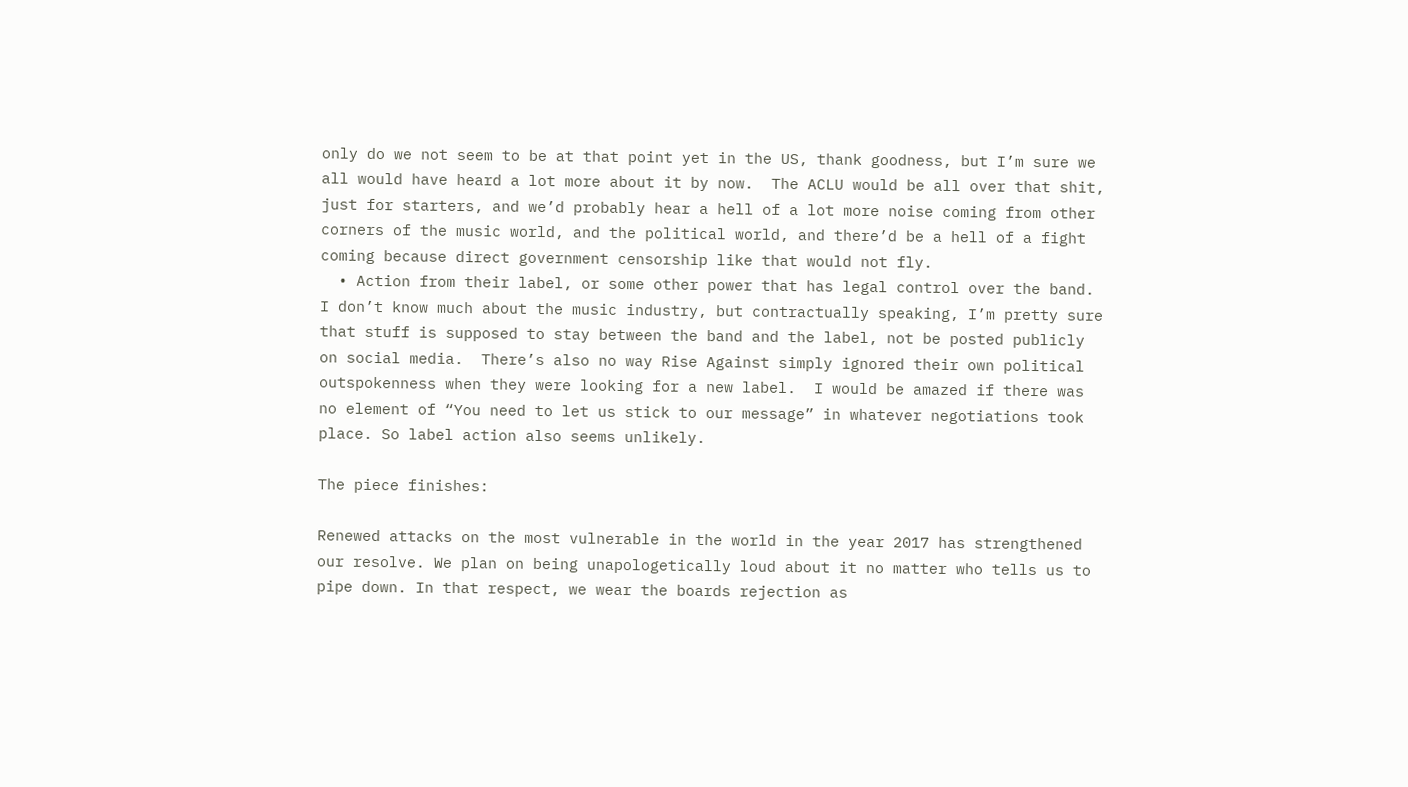only do we not seem to be at that point yet in the US, thank goodness, but I’m sure we all would have heard a lot more about it by now.  The ACLU would be all over that shit, just for starters, and we’d probably hear a hell of a lot more noise coming from other corners of the music world, and the political world, and there’d be a hell of a fight coming because direct government censorship like that would not fly.
  • Action from their label, or some other power that has legal control over the band.  I don’t know much about the music industry, but contractually speaking, I’m pretty sure that stuff is supposed to stay between the band and the label, not be posted publicly on social media.  There’s also no way Rise Against simply ignored their own political outspokenness when they were looking for a new label.  I would be amazed if there was no element of “You need to let us stick to our message” in whatever negotiations took place. So label action also seems unlikely.

The piece finishes:

Renewed attacks on the most vulnerable in the world in the year 2017 has strengthened our resolve. We plan on being unapologetically loud about it no matter who tells us to pipe down. In that respect, we wear the boards rejection as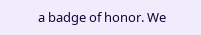a badge of honor. We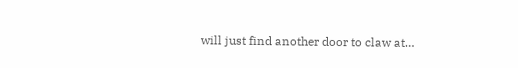will just find another door to claw at…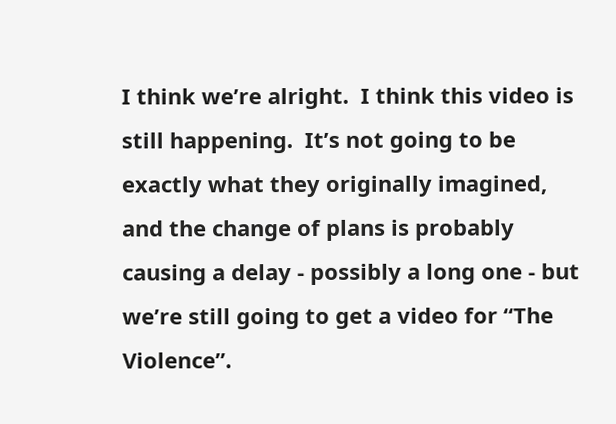I think we’re alright.  I think this video is still happening.  It’s not going to be exactly what they originally imagined, and the change of plans is probably causing a delay - possibly a long one - but we’re still going to get a video for “The Violence”.